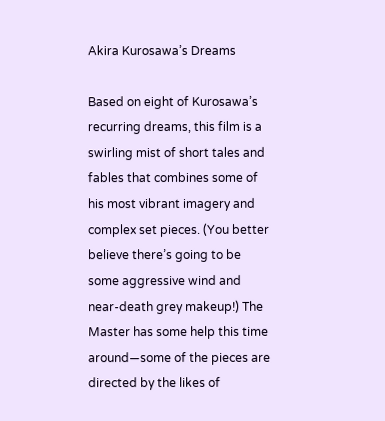Akira Kurosawa’s Dreams

Based on eight of Kurosawa’s recurring dreams, this film is a swirling mist of short tales and fables that combines some of his most vibrant imagery and complex set pieces. (You better believe there’s going to be some aggressive wind and near-death grey makeup!) The Master has some help this time around—some of the pieces are directed by the likes of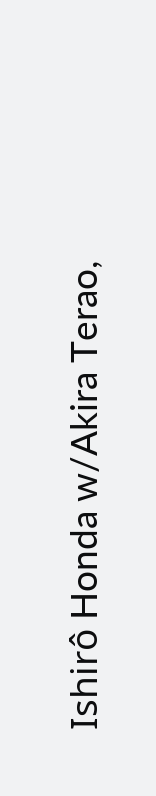Ishirô Honda w/Akira Terao,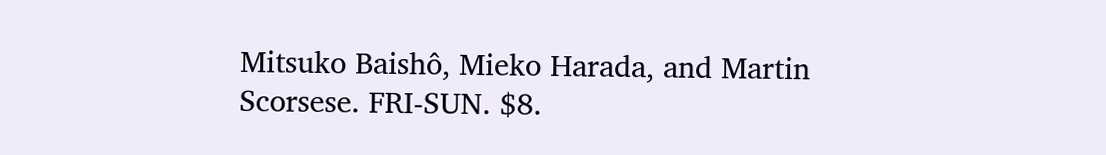Mitsuko Baishô, Mieko Harada, and Martin Scorsese. FRI-SUN. $8.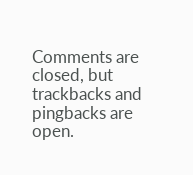Comments are closed, but trackbacks and pingbacks are open.